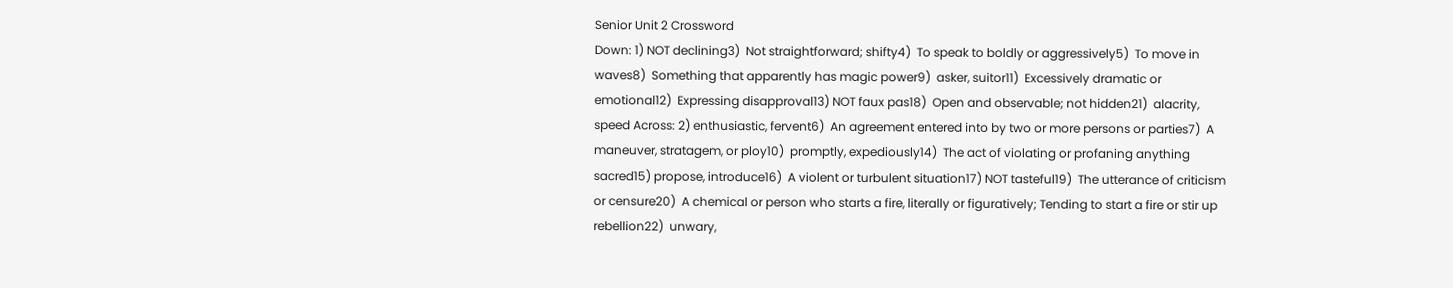Senior Unit 2 Crossword
Down: 1) NOT declining3)  Not straightforward; shifty4)  To speak to boldly or aggressively5)  To move in waves8)  Something that apparently has magic power9)  asker, suitor11)  Excessively dramatic or emotional12)  Expressing disapproval13) NOT faux pas18)  Open and observable; not hidden21)  alacrity, speed Across: 2) enthusiastic, fervent6)  An agreement entered into by two or more persons or parties7)  A maneuver, stratagem, or ploy10)  promptly, expediously14)  The act of violating or profaning anything sacred15) propose, introduce16)  A violent or turbulent situation17) NOT tasteful19)  The utterance of criticism or censure20)  A chemical or person who starts a fire, literally or figuratively; Tending to start a fire or stir up rebellion22)  unwary,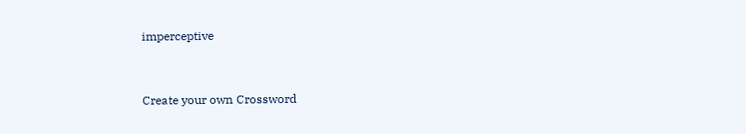imperceptive


Create your own Crossword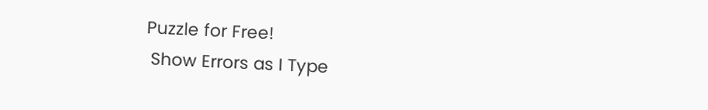Puzzle for Free!
 Show Errors as I Type